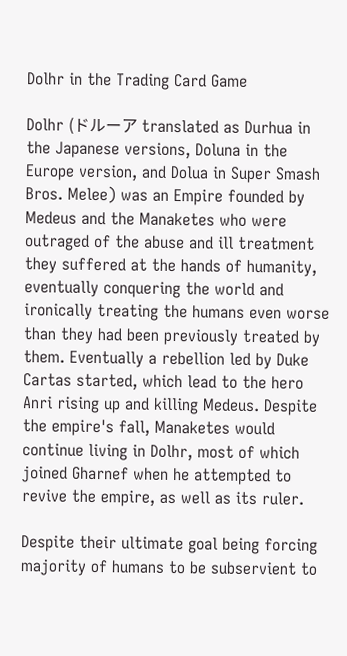Dolhr in the Trading Card Game

Dolhr (ドルーア translated as Durhua in the Japanese versions, Doluna in the Europe version, and Dolua in Super Smash Bros. Melee) was an Empire founded by Medeus and the Manaketes who were outraged of the abuse and ill treatment they suffered at the hands of humanity, eventually conquering the world and ironically treating the humans even worse than they had been previously treated by them. Eventually a rebellion led by Duke Cartas started, which lead to the hero Anri rising up and killing Medeus. Despite the empire's fall, Manaketes would continue living in Dolhr, most of which joined Gharnef when he attempted to revive the empire, as well as its ruler.

Despite their ultimate goal being forcing majority of humans to be subservient to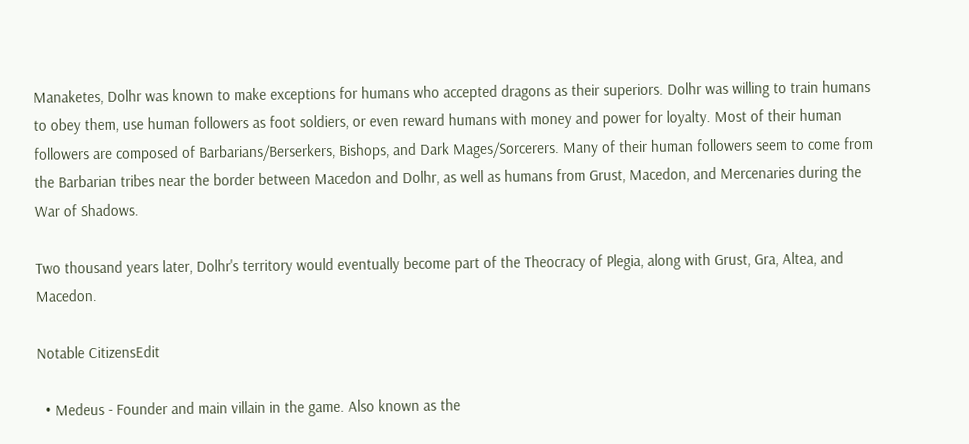Manaketes, Dolhr was known to make exceptions for humans who accepted dragons as their superiors. Dolhr was willing to train humans to obey them, use human followers as foot soldiers, or even reward humans with money and power for loyalty. Most of their human followers are composed of Barbarians/Berserkers, Bishops, and Dark Mages/Sorcerers. Many of their human followers seem to come from the Barbarian tribes near the border between Macedon and Dolhr, as well as humans from Grust, Macedon, and Mercenaries during the War of Shadows.

Two thousand years later, Dolhr's territory would eventually become part of the Theocracy of Plegia, along with Grust, Gra, Altea, and Macedon.

Notable CitizensEdit

  • Medeus - Founder and main villain in the game. Also known as the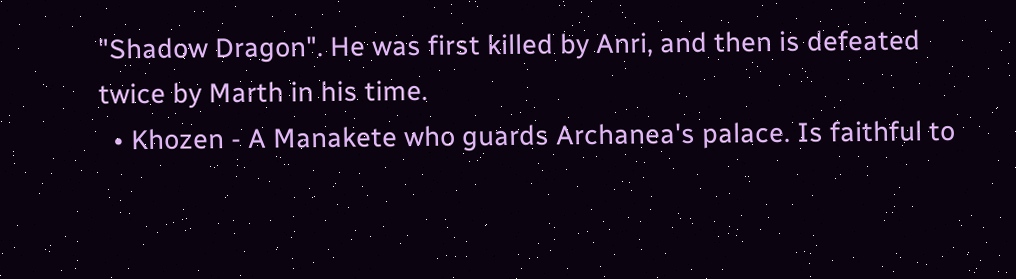"Shadow Dragon". He was first killed by Anri, and then is defeated twice by Marth in his time.
  • Khozen - A Manakete who guards Archanea's palace. Is faithful to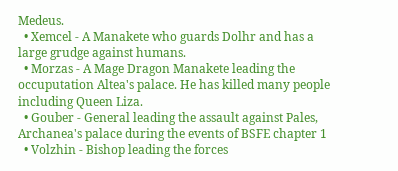Medeus.
  • Xemcel - A Manakete who guards Dolhr and has a large grudge against humans.
  • Morzas - A Mage Dragon Manakete leading the occuputation Altea's palace. He has killed many people including Queen Liza.
  • Gouber - General leading the assault against Pales, Archanea's palace during the events of BSFE chapter 1
  • Volzhin - Bishop leading the forces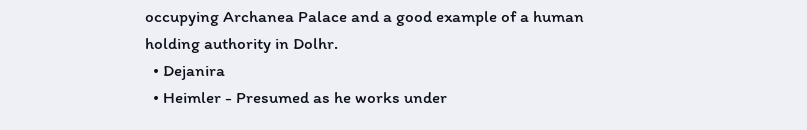occupying Archanea Palace and a good example of a human holding authority in Dolhr.
  • Dejanira
  • Heimler - Presumed as he works under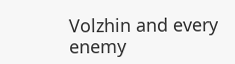Volzhin and every enemy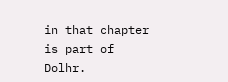in that chapter is part of Dolhr.